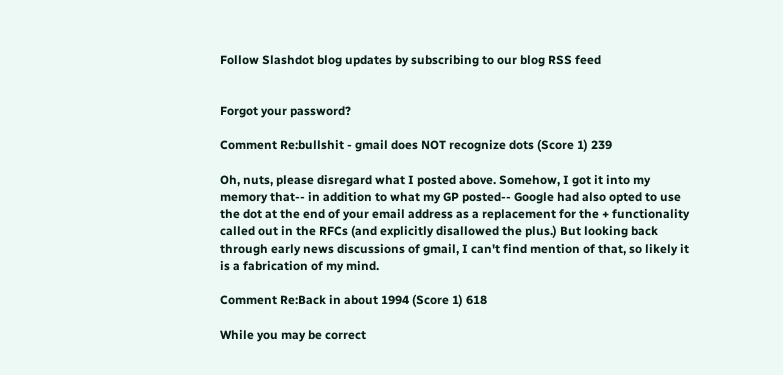Follow Slashdot blog updates by subscribing to our blog RSS feed


Forgot your password?

Comment Re:bullshit - gmail does NOT recognize dots (Score 1) 239

Oh, nuts, please disregard what I posted above. Somehow, I got it into my memory that-- in addition to what my GP posted-- Google had also opted to use the dot at the end of your email address as a replacement for the + functionality called out in the RFCs (and explicitly disallowed the plus.) But looking back through early news discussions of gmail, I can't find mention of that, so likely it is a fabrication of my mind.

Comment Re:Back in about 1994 (Score 1) 618

While you may be correct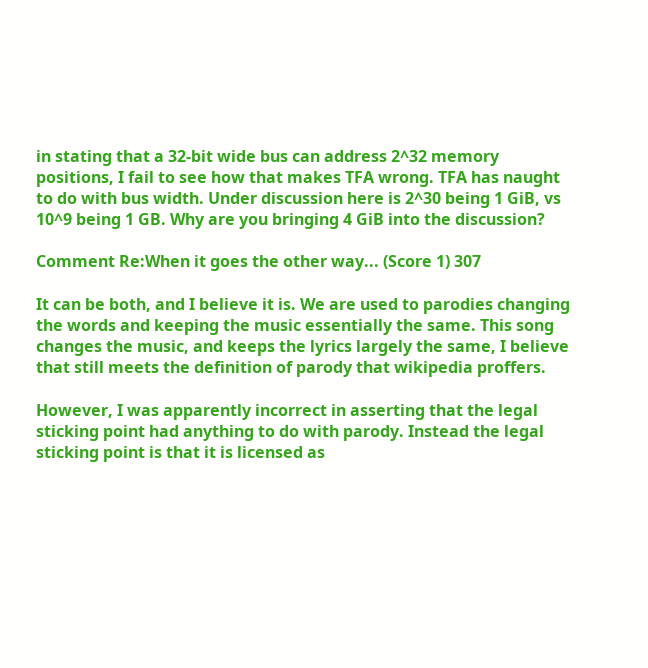in stating that a 32-bit wide bus can address 2^32 memory positions, I fail to see how that makes TFA wrong. TFA has naught to do with bus width. Under discussion here is 2^30 being 1 GiB, vs 10^9 being 1 GB. Why are you bringing 4 GiB into the discussion?

Comment Re:When it goes the other way... (Score 1) 307

It can be both, and I believe it is. We are used to parodies changing the words and keeping the music essentially the same. This song changes the music, and keeps the lyrics largely the same, I believe that still meets the definition of parody that wikipedia proffers.

However, I was apparently incorrect in asserting that the legal sticking point had anything to do with parody. Instead the legal sticking point is that it is licensed as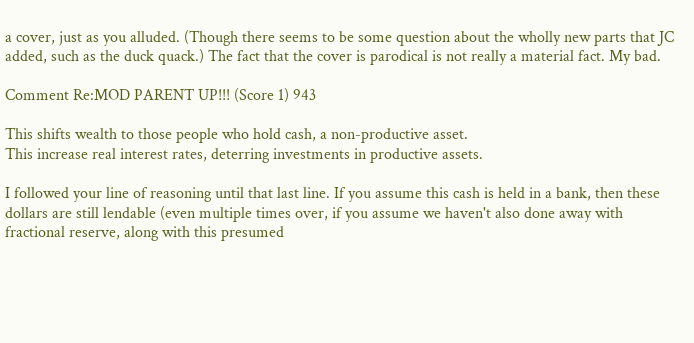a cover, just as you alluded. (Though there seems to be some question about the wholly new parts that JC added, such as the duck quack.) The fact that the cover is parodical is not really a material fact. My bad.

Comment Re:MOD PARENT UP!!! (Score 1) 943

This shifts wealth to those people who hold cash, a non-productive asset.
This increase real interest rates, deterring investments in productive assets.

I followed your line of reasoning until that last line. If you assume this cash is held in a bank, then these dollars are still lendable (even multiple times over, if you assume we haven't also done away with fractional reserve, along with this presumed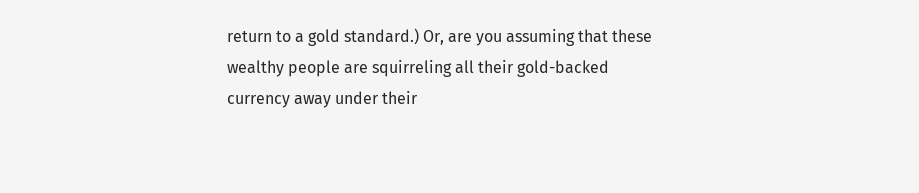return to a gold standard.) Or, are you assuming that these wealthy people are squirreling all their gold-backed currency away under their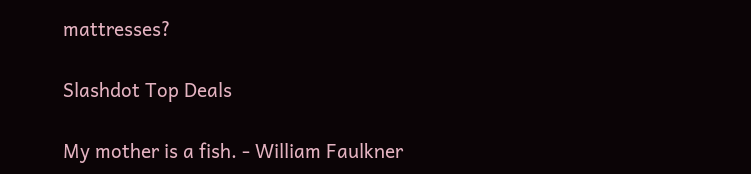mattresses?

Slashdot Top Deals

My mother is a fish. - William Faulkner